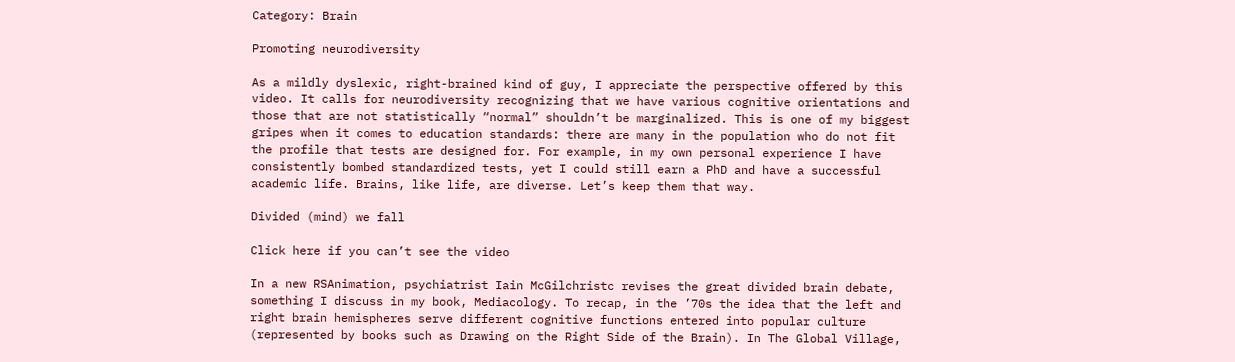Category: Brain

Promoting neurodiversity

As a mildly dyslexic, right-brained kind of guy, I appreciate the perspective offered by this video. It calls for neurodiversity recognizing that we have various cognitive orientations and those that are not statistically “normal” shouldn’t be marginalized. This is one of my biggest gripes when it comes to education standards: there are many in the population who do not fit the profile that tests are designed for. For example, in my own personal experience I have consistently bombed standardized tests, yet I could still earn a PhD and have a successful academic life. Brains, like life, are diverse. Let’s keep them that way.

Divided (mind) we fall

Click here if you can’t see the video

In a new RSAnimation, psychiatrist Iain McGilchristc revises the great divided brain debate, something I discuss in my book, Mediacology. To recap, in the ’70s the idea that the left and right brain hemispheres serve different cognitive functions entered into popular culture (represented by books such as Drawing on the Right Side of the Brain). In The Global Village,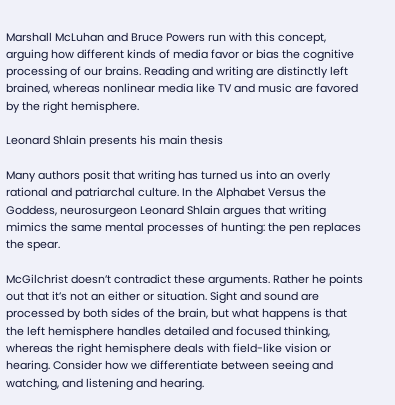Marshall McLuhan and Bruce Powers run with this concept, arguing how different kinds of media favor or bias the cognitive processing of our brains. Reading and writing are distinctly left brained, whereas nonlinear media like TV and music are favored by the right hemisphere.

Leonard Shlain presents his main thesis

Many authors posit that writing has turned us into an overly rational and patriarchal culture. In the Alphabet Versus the Goddess, neurosurgeon Leonard Shlain argues that writing mimics the same mental processes of hunting: the pen replaces the spear.

McGilchrist doesn’t contradict these arguments. Rather he points out that it’s not an either or situation. Sight and sound are processed by both sides of the brain, but what happens is that the left hemisphere handles detailed and focused thinking, whereas the right hemisphere deals with field-like vision or hearing. Consider how we differentiate between seeing and watching, and listening and hearing.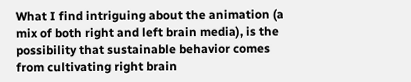What I find intriguing about the animation (a mix of both right and left brain media), is the possibility that sustainable behavior comes from cultivating right brain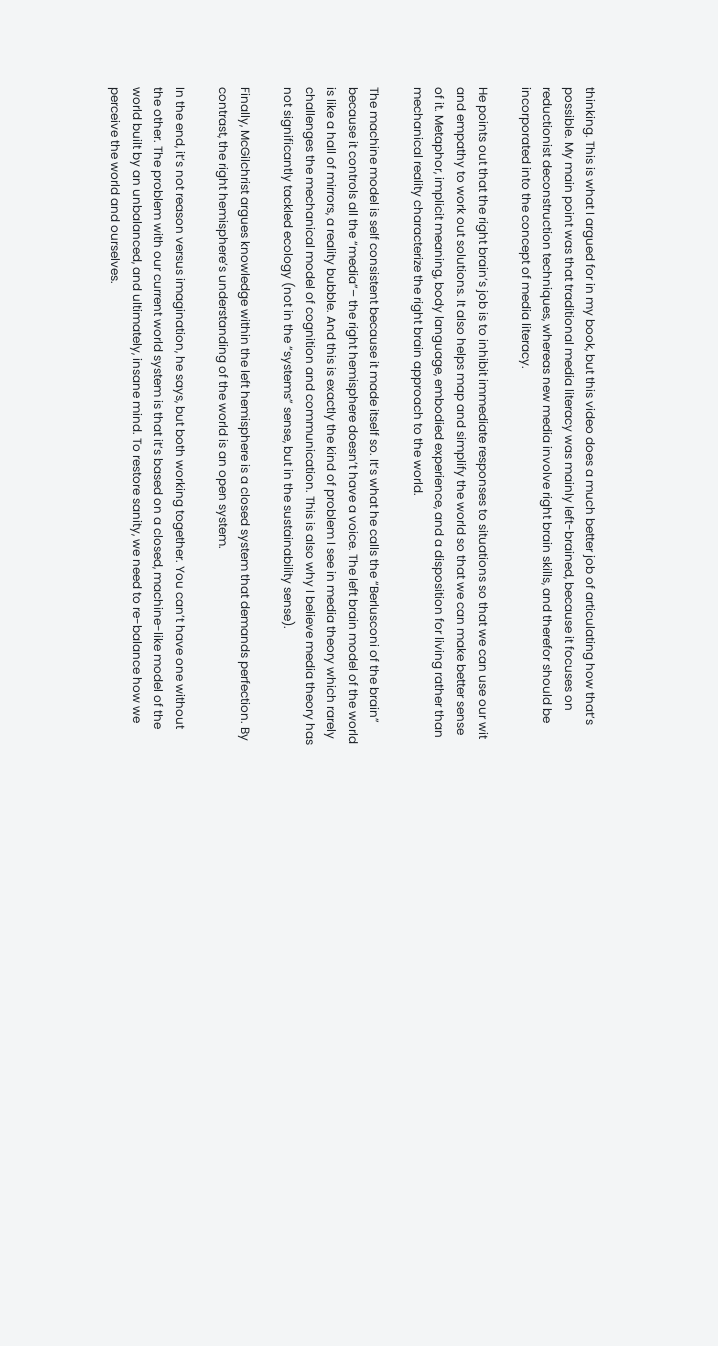thinking. This is what I argued for in my book, but this video does a much better job of articulating how that’s possible. My main point was that traditional media literacy was mainly left-brained, because it focuses on reductionist deconstruction techniques, whereas new media involve right brain skills, and therefor should be incorporated into the concept of media literacy.

He points out that the right brain’s job is to inhibit immediate responses to situations so that we can use our wit and empathy to work out solutions. It also helps map and simplify the world so that we can make better sense of it. Metaphor, implicit meaning, body language, embodied experience, and a disposition for living rather than mechanical reality characterize the right brain approach to the world.

The machine model is self consistent because it made itself so. It’s what he calls the “Berlusconi of the brain” because it controls all the “media”– the right hemisphere doesn’t have a voice. The left brain model of the world is like a hall of mirrors, a reality bubble. And this is exactly the kind of problem I see in media theory which rarely challenges the mechanical model of cognition and communication. This is also why I believe media theory has not significantly tackled ecology (not in the “systems” sense, but in the sustainability sense).

Finally, McGilchrist argues knowledge within the left hemisphere is a closed system that demands perfection. By contrast, the right hemisphere’s understanding of the world is an open system.

In the end, it’s not reason versus imagination, he says, but both working together. You can’t have one without the other. The problem with our current world system is that it’s based on a closed, machine-like model of the world built by an unbalanced, and ultimately, insane mind. To restore sanity, we need to re-balance how we perceive the world and ourselves.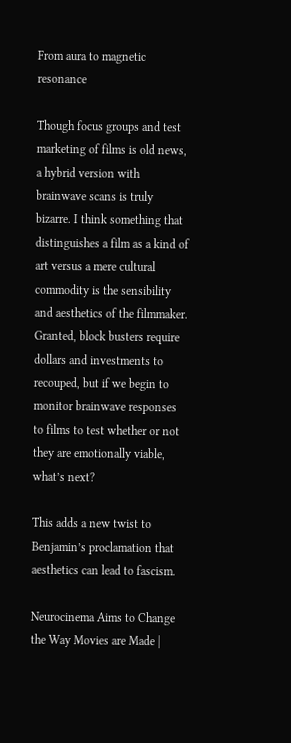From aura to magnetic resonance

Though focus groups and test marketing of films is old news, a hybrid version with brainwave scans is truly bizarre. I think something that distinguishes a film as a kind of art versus a mere cultural commodity is the sensibility and aesthetics of the filmmaker. Granted, block busters require dollars and investments to recouped, but if we begin to monitor brainwave responses to films to test whether or not they are emotionally viable, what’s next?

This adds a new twist to Benjamin’s proclamation that aesthetics can lead to fascism.

Neurocinema Aims to Change the Way Movies are Made |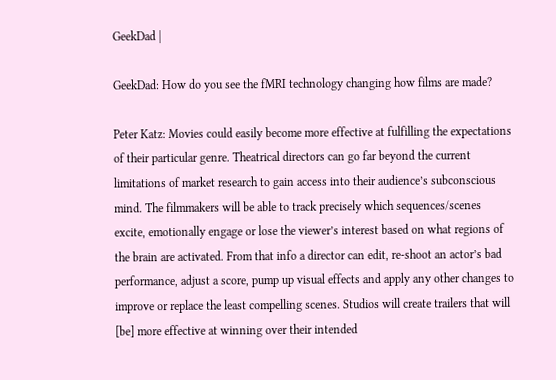GeekDad |

GeekDad: How do you see the fMRI technology changing how films are made?

Peter Katz: Movies could easily become more effective at fulfilling the expectations of their particular genre. Theatrical directors can go far beyond the current limitations of market research to gain access into their audience’s subconscious mind. The filmmakers will be able to track precisely which sequences/scenes excite, emotionally engage or lose the viewer’s interest based on what regions of the brain are activated. From that info a director can edit, re-shoot an actor’s bad performance, adjust a score, pump up visual effects and apply any other changes to improve or replace the least compelling scenes. Studios will create trailers that will [be] more effective at winning over their intended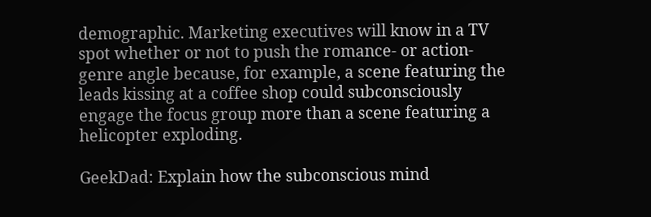demographic. Marketing executives will know in a TV spot whether or not to push the romance- or action-genre angle because, for example, a scene featuring the leads kissing at a coffee shop could subconsciously engage the focus group more than a scene featuring a helicopter exploding.

GeekDad: Explain how the subconscious mind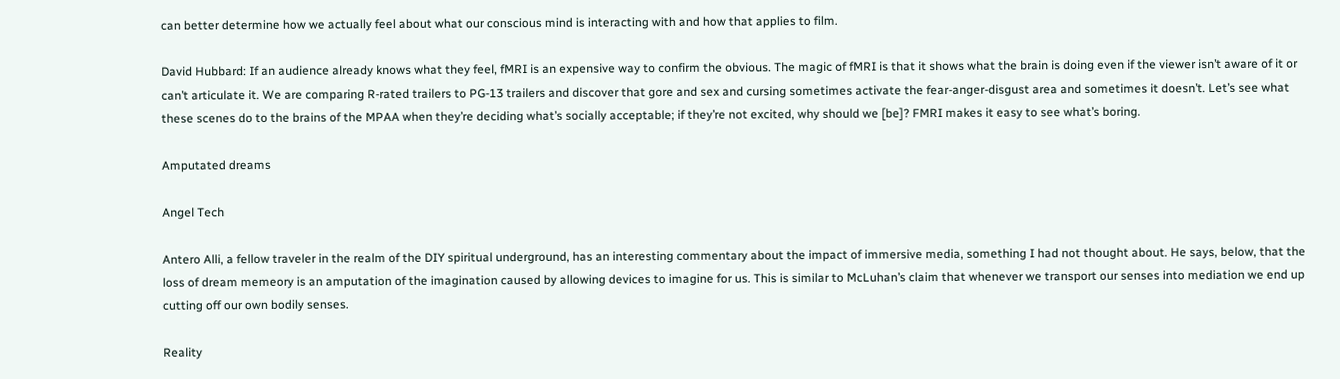can better determine how we actually feel about what our conscious mind is interacting with and how that applies to film.

David Hubbard: If an audience already knows what they feel, fMRI is an expensive way to confirm the obvious. The magic of fMRI is that it shows what the brain is doing even if the viewer isn’t aware of it or can’t articulate it. We are comparing R-rated trailers to PG-13 trailers and discover that gore and sex and cursing sometimes activate the fear-anger-disgust area and sometimes it doesn’t. Let’s see what these scenes do to the brains of the MPAA when they’re deciding what’s socially acceptable; if they’re not excited, why should we [be]? FMRI makes it easy to see what’s boring.

Amputated dreams

Angel Tech

Antero Alli, a fellow traveler in the realm of the DIY spiritual underground, has an interesting commentary about the impact of immersive media, something I had not thought about. He says, below, that the loss of dream memeory is an amputation of the imagination caused by allowing devices to imagine for us. This is similar to McLuhan’s claim that whenever we transport our senses into mediation we end up cutting off our own bodily senses.

Reality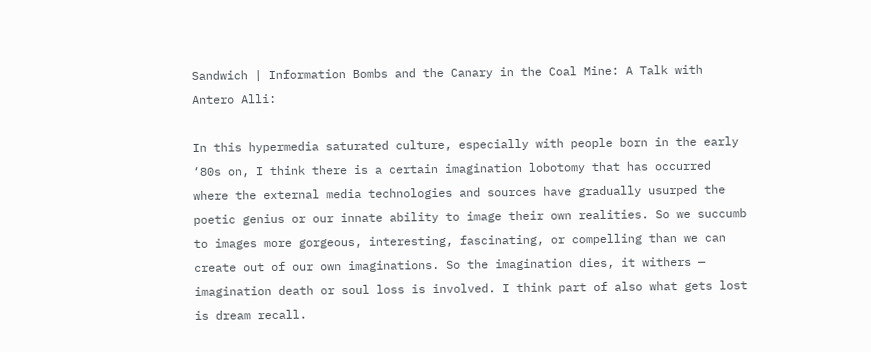Sandwich | Information Bombs and the Canary in the Coal Mine: A Talk with Antero Alli:

In this hypermedia saturated culture, especially with people born in the early ‘80s on, I think there is a certain imagination lobotomy that has occurred where the external media technologies and sources have gradually usurped the poetic genius or our innate ability to image their own realities. So we succumb to images more gorgeous, interesting, fascinating, or compelling than we can create out of our own imaginations. So the imagination dies, it withers — imagination death or soul loss is involved. I think part of also what gets lost is dream recall.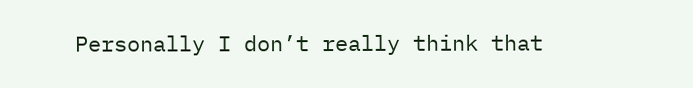Personally I don’t really think that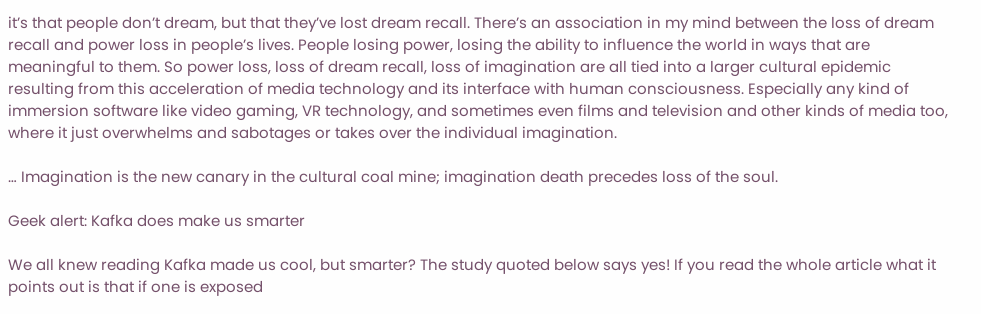it’s that people don’t dream, but that they’ve lost dream recall. There’s an association in my mind between the loss of dream recall and power loss in people’s lives. People losing power, losing the ability to influence the world in ways that are meaningful to them. So power loss, loss of dream recall, loss of imagination are all tied into a larger cultural epidemic resulting from this acceleration of media technology and its interface with human consciousness. Especially any kind of immersion software like video gaming, VR technology, and sometimes even films and television and other kinds of media too, where it just overwhelms and sabotages or takes over the individual imagination.

… Imagination is the new canary in the cultural coal mine; imagination death precedes loss of the soul.

Geek alert: Kafka does make us smarter

We all knew reading Kafka made us cool, but smarter? The study quoted below says yes! If you read the whole article what it points out is that if one is exposed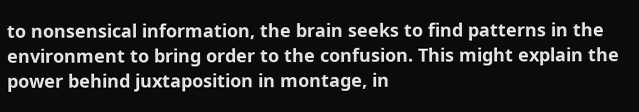to nonsensical information, the brain seeks to find patterns in the environment to bring order to the confusion. This might explain the power behind juxtaposition in montage, in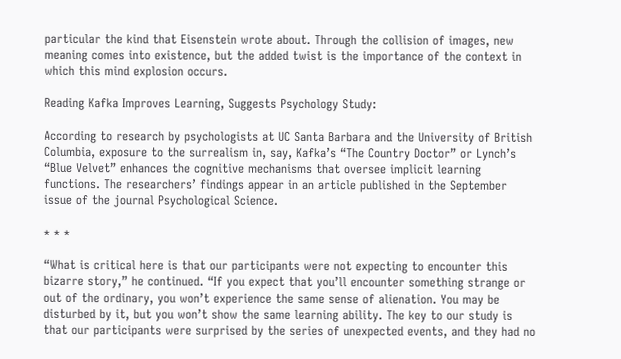particular the kind that Eisenstein wrote about. Through the collision of images, new meaning comes into existence, but the added twist is the importance of the context in which this mind explosion occurs.

Reading Kafka Improves Learning, Suggests Psychology Study:

According to research by psychologists at UC Santa Barbara and the University of British Columbia, exposure to the surrealism in, say, Kafka’s “The Country Doctor” or Lynch’s “Blue Velvet” enhances the cognitive mechanisms that oversee implicit learning functions. The researchers’ findings appear in an article published in the September issue of the journal Psychological Science.

* * *

“What is critical here is that our participants were not expecting to encounter this bizarre story,” he continued. “If you expect that you’ll encounter something strange or out of the ordinary, you won’t experience the same sense of alienation. You may be disturbed by it, but you won’t show the same learning ability. The key to our study is that our participants were surprised by the series of unexpected events, and they had no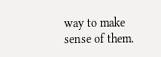way to make sense of them.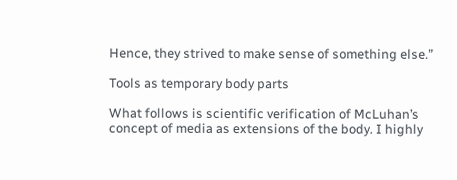Hence, they strived to make sense of something else.”

Tools as temporary body parts

What follows is scientific verification of McLuhan’s concept of media as extensions of the body. I highly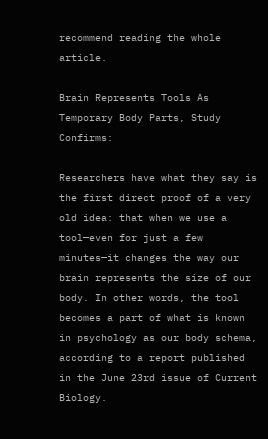recommend reading the whole article.

Brain Represents Tools As Temporary Body Parts, Study Confirms:

Researchers have what they say is the first direct proof of a very old idea: that when we use a tool—even for just a few minutes—it changes the way our brain represents the size of our body. In other words, the tool becomes a part of what is known in psychology as our body schema, according to a report published in the June 23rd issue of Current Biology.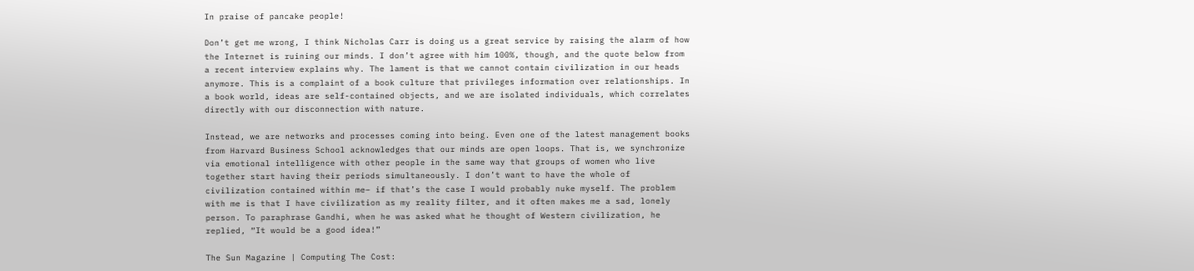In praise of pancake people!

Don’t get me wrong, I think Nicholas Carr is doing us a great service by raising the alarm of how the Internet is ruining our minds. I don’t agree with him 100%, though, and the quote below from a recent interview explains why. The lament is that we cannot contain civilization in our heads anymore. This is a complaint of a book culture that privileges information over relationships. In a book world, ideas are self-contained objects, and we are isolated individuals, which correlates directly with our disconnection with nature.

Instead, we are networks and processes coming into being. Even one of the latest management books from Harvard Business School acknowledges that our minds are open loops. That is, we synchronize via emotional intelligence with other people in the same way that groups of women who live together start having their periods simultaneously. I don’t want to have the whole of civilization contained within me– if that’s the case I would probably nuke myself. The problem with me is that I have civilization as my reality filter, and it often makes me a sad, lonely person. To paraphrase Gandhi, when he was asked what he thought of Western civilization, he replied, “It would be a good idea!”

The Sun Magazine | Computing The Cost: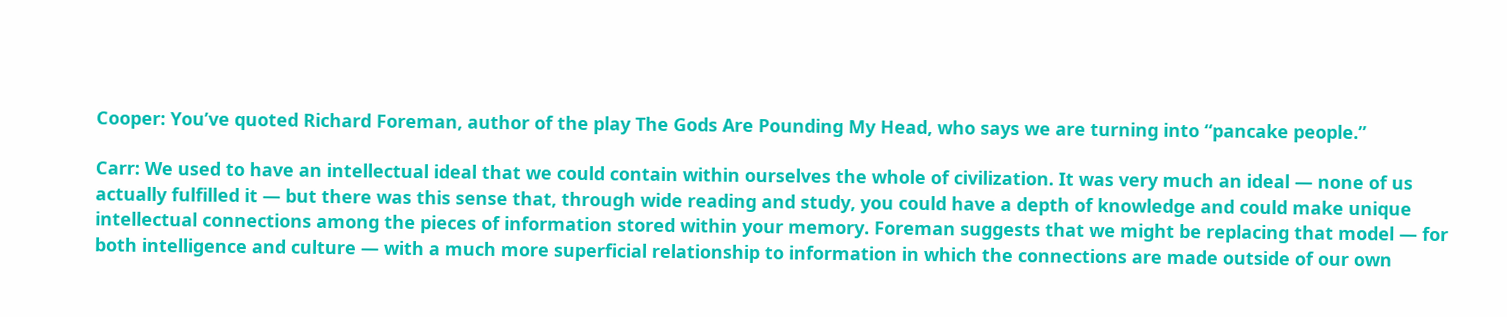Cooper: You’ve quoted Richard Foreman, author of the play The Gods Are Pounding My Head, who says we are turning into “pancake people.”

Carr: We used to have an intellectual ideal that we could contain within ourselves the whole of civilization. It was very much an ideal — none of us actually fulfilled it — but there was this sense that, through wide reading and study, you could have a depth of knowledge and could make unique intellectual connections among the pieces of information stored within your memory. Foreman suggests that we might be replacing that model — for both intelligence and culture — with a much more superficial relationship to information in which the connections are made outside of our own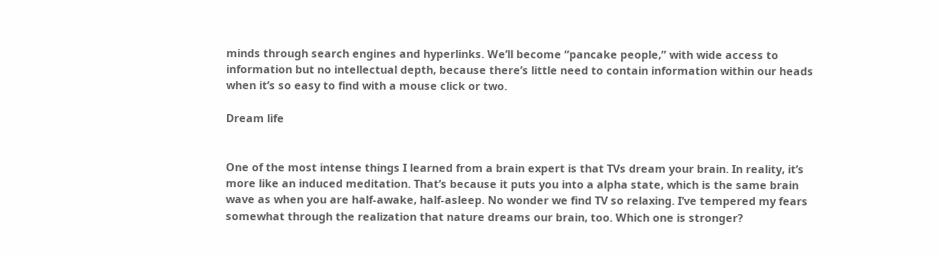minds through search engines and hyperlinks. We’ll become “pancake people,” with wide access to information but no intellectual depth, because there’s little need to contain information within our heads when it’s so easy to find with a mouse click or two.

Dream life


One of the most intense things I learned from a brain expert is that TVs dream your brain. In reality, it’s more like an induced meditation. That’s because it puts you into a alpha state, which is the same brain wave as when you are half-awake, half-asleep. No wonder we find TV so relaxing. I’ve tempered my fears somewhat through the realization that nature dreams our brain, too. Which one is stronger?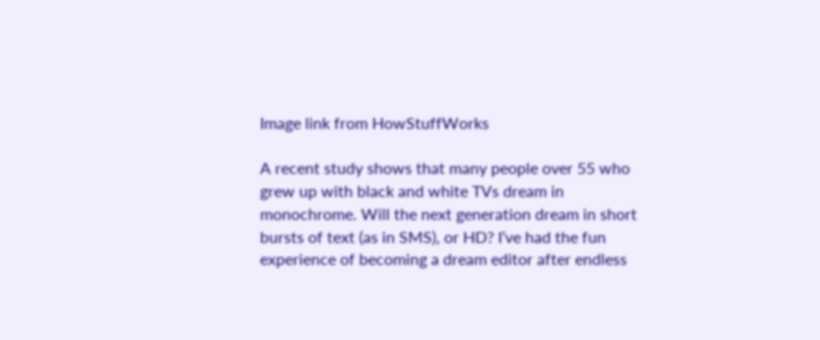Image link from HowStuffWorks

A recent study shows that many people over 55 who grew up with black and white TVs dream in monochrome. Will the next generation dream in short bursts of text (as in SMS), or HD? I’ve had the fun experience of becoming a dream editor after endless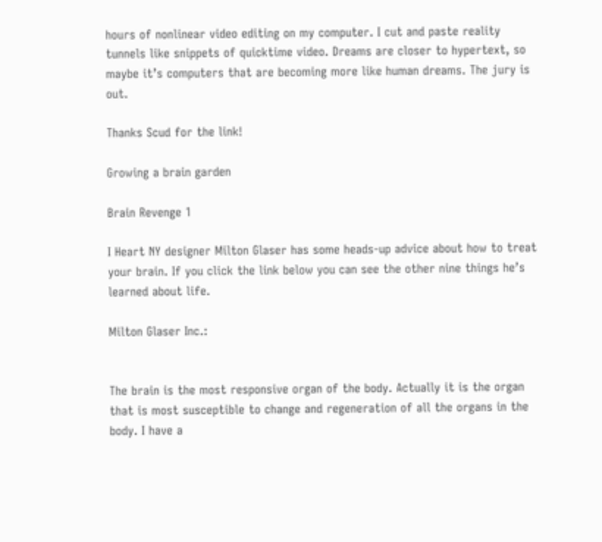hours of nonlinear video editing on my computer. I cut and paste reality tunnels like snippets of quicktime video. Dreams are closer to hypertext, so maybe it’s computers that are becoming more like human dreams. The jury is out.

Thanks Scud for the link!

Growing a brain garden

Brain Revenge 1

I Heart NY designer Milton Glaser has some heads-up advice about how to treat your brain. If you click the link below you can see the other nine things he’s learned about life.

Milton Glaser Inc.:


The brain is the most responsive organ of the body. Actually it is the organ that is most susceptible to change and regeneration of all the organs in the body. I have a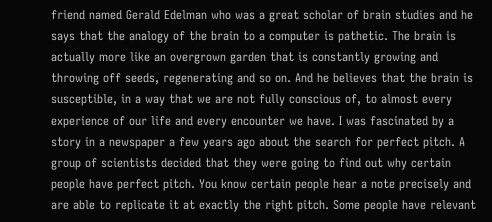friend named Gerald Edelman who was a great scholar of brain studies and he says that the analogy of the brain to a computer is pathetic. The brain is actually more like an overgrown garden that is constantly growing and throwing off seeds, regenerating and so on. And he believes that the brain is susceptible, in a way that we are not fully conscious of, to almost every experience of our life and every encounter we have. I was fascinated by a story in a newspaper a few years ago about the search for perfect pitch. A group of scientists decided that they were going to find out why certain people have perfect pitch. You know certain people hear a note precisely and are able to replicate it at exactly the right pitch. Some people have relevant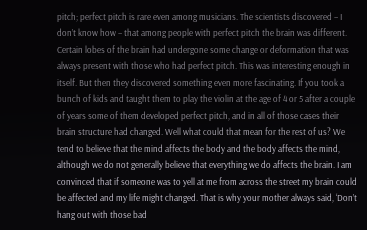pitch; perfect pitch is rare even among musicians. The scientists discovered – I don’t know how – that among people with perfect pitch the brain was different. Certain lobes of the brain had undergone some change or deformation that was always present with those who had perfect pitch. This was interesting enough in itself. But then they discovered something even more fascinating. If you took a bunch of kids and taught them to play the violin at the age of 4 or 5 after a couple of years some of them developed perfect pitch, and in all of those cases their brain structure had changed. Well what could that mean for the rest of us? We tend to believe that the mind affects the body and the body affects the mind, although we do not generally believe that everything we do affects the brain. I am convinced that if someone was to yell at me from across the street my brain could be affected and my life might changed. That is why your mother always said, ‘Don’t hang out with those bad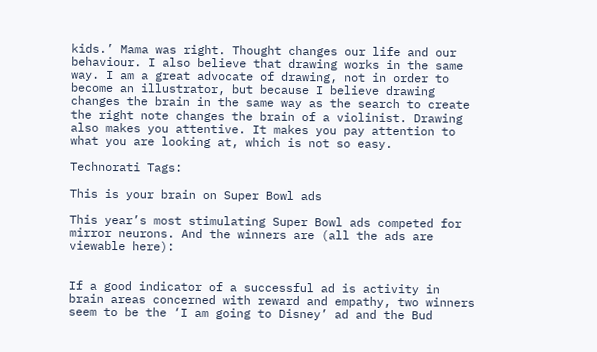kids.’ Mama was right. Thought changes our life and our behaviour. I also believe that drawing works in the same way. I am a great advocate of drawing, not in order to become an illustrator, but because I believe drawing changes the brain in the same way as the search to create the right note changes the brain of a violinist. Drawing also makes you attentive. It makes you pay attention to what you are looking at, which is not so easy.

Technorati Tags:

This is your brain on Super Bowl ads

This year’s most stimulating Super Bowl ads competed for mirror neurons. And the winners are (all the ads are viewable here):


If a good indicator of a successful ad is activity in brain areas concerned with reward and empathy, two winners seem to be the ‘I am going to Disney’ ad and the Bud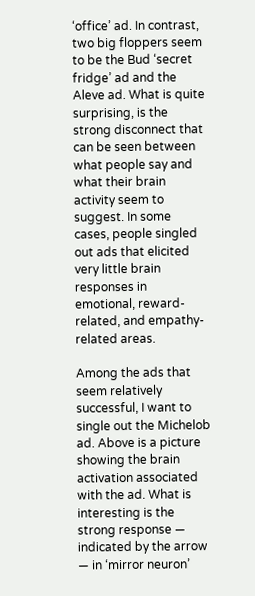‘office’ ad. In contrast, two big floppers seem to be the Bud ‘secret fridge’ ad and the Aleve ad. What is quite surprising, is the strong disconnect that can be seen between what people say and what their brain activity seem to suggest. In some cases, people singled out ads that elicited very little brain responses in emotional, reward-related, and empathy-related areas.

Among the ads that seem relatively successful, I want to single out the Michelob ad. Above is a picture showing the brain activation associated with the ad. What is interesting is the strong response — indicated by the arrow — in ‘mirror neuron’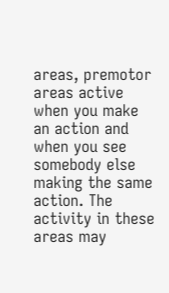areas, premotor areas active when you make an action and when you see somebody else making the same action. The activity in these areas may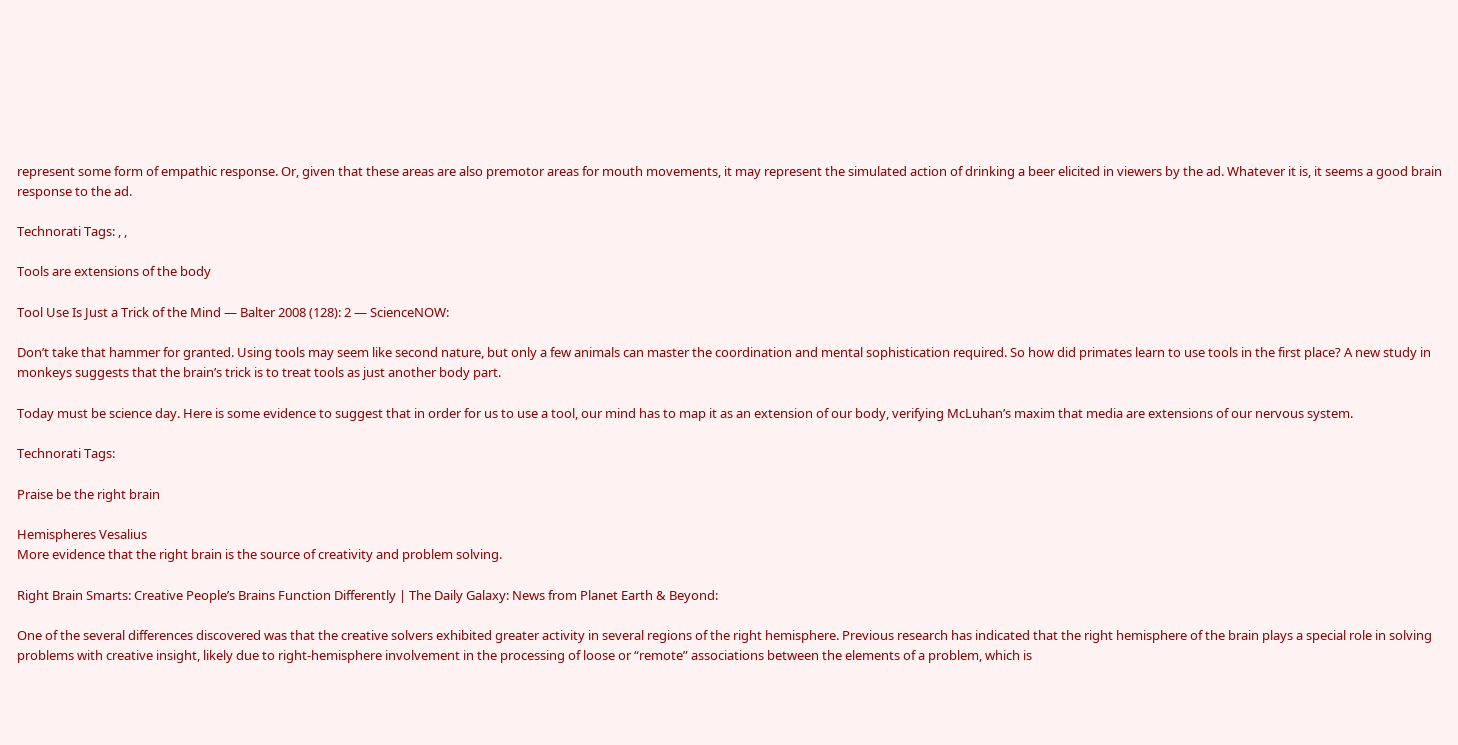represent some form of empathic response. Or, given that these areas are also premotor areas for mouth movements, it may represent the simulated action of drinking a beer elicited in viewers by the ad. Whatever it is, it seems a good brain response to the ad.

Technorati Tags: , ,

Tools are extensions of the body

Tool Use Is Just a Trick of the Mind — Balter 2008 (128): 2 — ScienceNOW:

Don’t take that hammer for granted. Using tools may seem like second nature, but only a few animals can master the coordination and mental sophistication required. So how did primates learn to use tools in the first place? A new study in monkeys suggests that the brain’s trick is to treat tools as just another body part.

Today must be science day. Here is some evidence to suggest that in order for us to use a tool, our mind has to map it as an extension of our body, verifying McLuhan’s maxim that media are extensions of our nervous system.

Technorati Tags:

Praise be the right brain

Hemispheres Vesalius
More evidence that the right brain is the source of creativity and problem solving.

Right Brain Smarts: Creative People’s Brains Function Differently | The Daily Galaxy: News from Planet Earth & Beyond:

One of the several differences discovered was that the creative solvers exhibited greater activity in several regions of the right hemisphere. Previous research has indicated that the right hemisphere of the brain plays a special role in solving problems with creative insight, likely due to right-hemisphere involvement in the processing of loose or “remote” associations between the elements of a problem, which is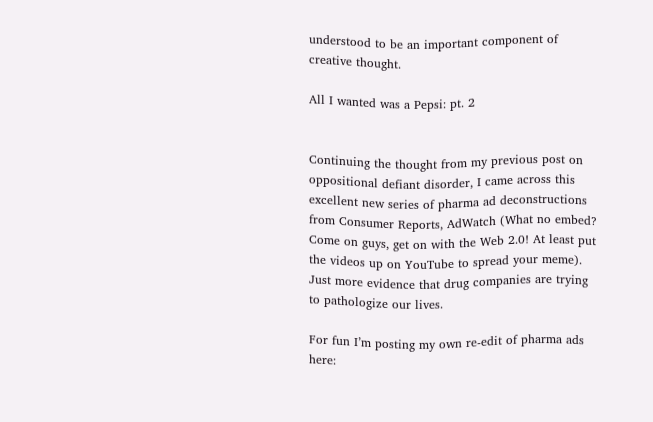understood to be an important component of creative thought.

All I wanted was a Pepsi: pt. 2


Continuing the thought from my previous post on oppositional defiant disorder, I came across this excellent new series of pharma ad deconstructions from Consumer Reports, AdWatch (What no embed? Come on guys, get on with the Web 2.0! At least put the videos up on YouTube to spread your meme). Just more evidence that drug companies are trying to pathologize our lives.

For fun I’m posting my own re-edit of pharma ads here: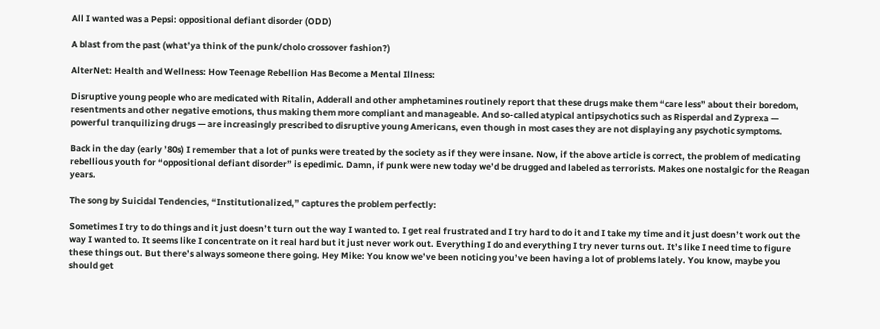All I wanted was a Pepsi: oppositional defiant disorder (ODD)

A blast from the past (what’ya think of the punk/cholo crossover fashion?)

AlterNet: Health and Wellness: How Teenage Rebellion Has Become a Mental Illness:

Disruptive young people who are medicated with Ritalin, Adderall and other amphetamines routinely report that these drugs make them “care less” about their boredom, resentments and other negative emotions, thus making them more compliant and manageable. And so-called atypical antipsychotics such as Risperdal and Zyprexa — powerful tranquilizing drugs — are increasingly prescribed to disruptive young Americans, even though in most cases they are not displaying any psychotic symptoms.

Back in the day (early ’80s) I remember that a lot of punks were treated by the society as if they were insane. Now, if the above article is correct, the problem of medicating rebellious youth for “oppositional defiant disorder” is epedimic. Damn, if punk were new today we’d be drugged and labeled as terrorists. Makes one nostalgic for the Reagan years.

The song by Suicidal Tendencies, “Institutionalized,” captures the problem perfectly:

Sometimes I try to do things and it just doesn’t turn out the way I wanted to. I get real frustrated and I try hard to do it and I take my time and it just doesn’t work out the way I wanted to. It seems like I concentrate on it real hard but it just never work out. Everything I do and everything I try never turns out. It’s like I need time to figure these things out. But there’s always someone there going. Hey Mike: You know we’ve been noticing you’ve been having a lot of problems lately. You know, maybe you should get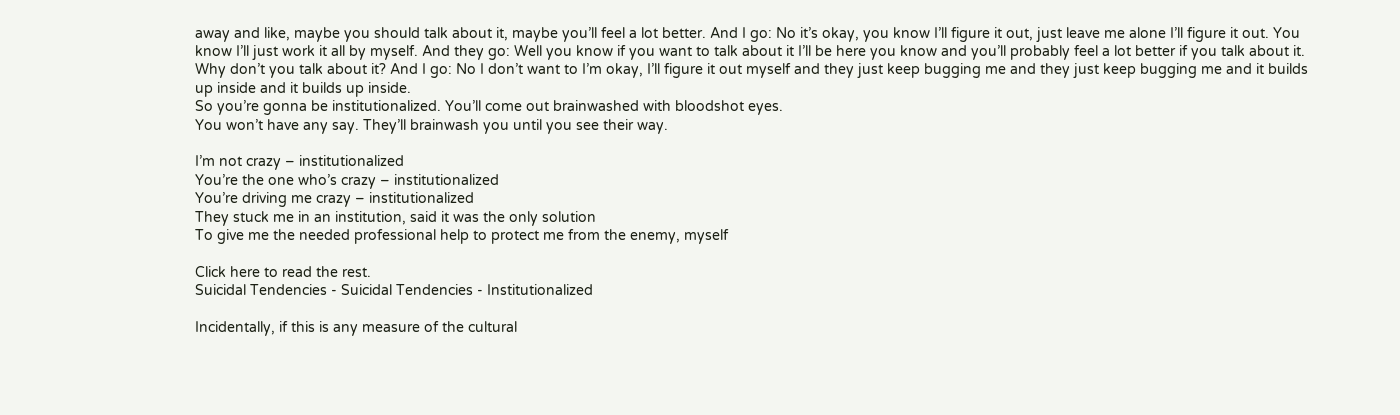away and like, maybe you should talk about it, maybe you’ll feel a lot better. And I go: No it’s okay, you know I’ll figure it out, just leave me alone I’ll figure it out. You know I’ll just work it all by myself. And they go: Well you know if you want to talk about it I’ll be here you know and you’ll probably feel a lot better if you talk about it. Why don’t you talk about it? And I go: No I don’t want to I’m okay, I’ll figure it out myself and they just keep bugging me and they just keep bugging me and it builds up inside and it builds up inside.
So you’re gonna be institutionalized. You’ll come out brainwashed with bloodshot eyes.
You won’t have any say. They’ll brainwash you until you see their way.

I’m not crazy – institutionalized
You’re the one who’s crazy – institutionalized
You’re driving me crazy – institutionalized
They stuck me in an institution, said it was the only solution
To give me the needed professional help to protect me from the enemy, myself

Click here to read the rest.
Suicidal Tendencies - Suicidal Tendencies - Institutionalized

Incidentally, if this is any measure of the cultural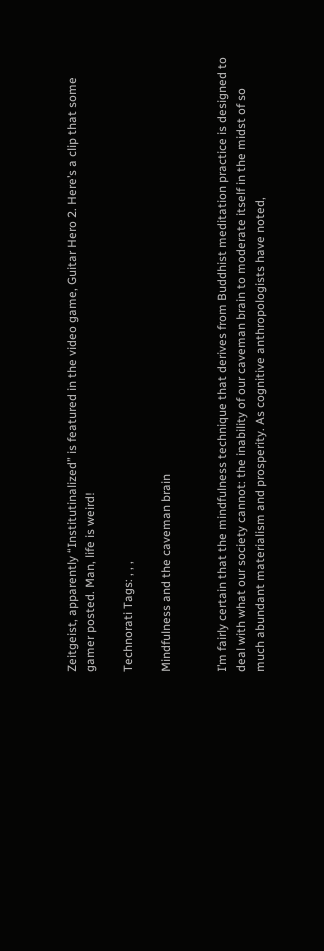Zeitgeist, apparently “Institutinalized” is featured in the video game, Guitar Hero 2. Here’s a clip that some gamer posted. Man, life is weird!

Technorati Tags: , , ,

Mindfulness and the caveman brain


I’m fairly certain that the mindfulness technique that derives from Buddhist meditation practice is designed to deal with what our society cannot: the inability of our caveman brain to moderate itself in the midst of so much abundant materialism and prosperity. As cognitive anthropologists have noted,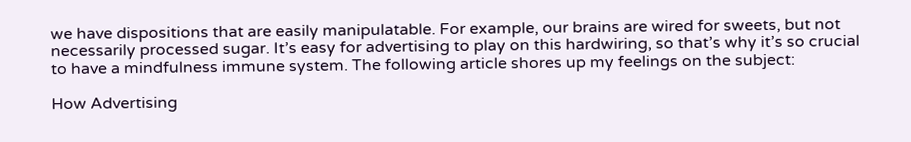we have dispositions that are easily manipulatable. For example, our brains are wired for sweets, but not necessarily processed sugar. It’s easy for advertising to play on this hardwiring, so that’s why it’s so crucial to have a mindfulness immune system. The following article shores up my feelings on the subject:

How Advertising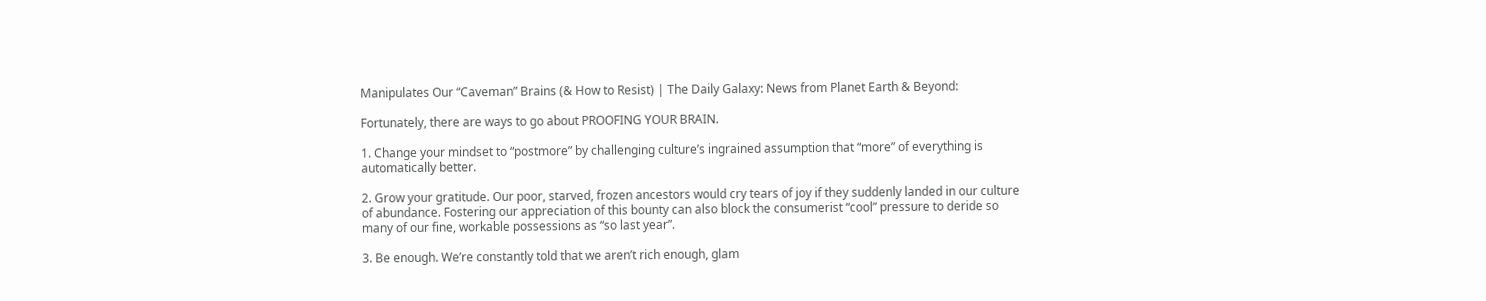Manipulates Our “Caveman” Brains (& How to Resist) | The Daily Galaxy: News from Planet Earth & Beyond:

Fortunately, there are ways to go about PROOFING YOUR BRAIN.

1. Change your mindset to “postmore” by challenging culture’s ingrained assumption that “more” of everything is automatically better.

2. Grow your gratitude. Our poor, starved, frozen ancestors would cry tears of joy if they suddenly landed in our culture of abundance. Fostering our appreciation of this bounty can also block the consumerist “cool” pressure to deride so many of our fine, workable possessions as “so last year”.

3. Be enough. We’re constantly told that we aren’t rich enough, glam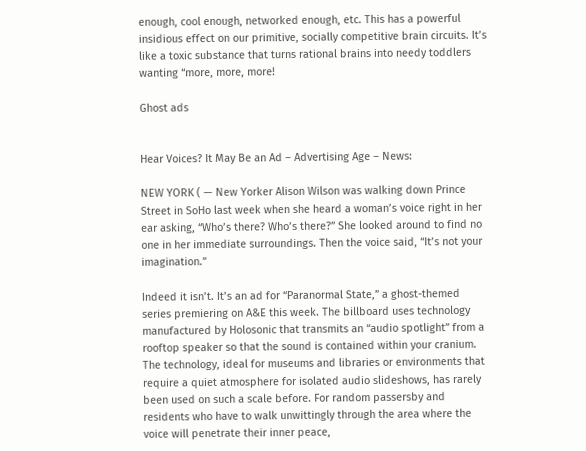enough, cool enough, networked enough, etc. This has a powerful insidious effect on our primitive, socially competitive brain circuits. It’s like a toxic substance that turns rational brains into needy toddlers wanting “more, more, more!

Ghost ads


Hear Voices? It May Be an Ad – Advertising Age – News:

NEW YORK ( — New Yorker Alison Wilson was walking down Prince Street in SoHo last week when she heard a woman’s voice right in her ear asking, “Who’s there? Who’s there?” She looked around to find no one in her immediate surroundings. Then the voice said, “It’s not your imagination.”

Indeed it isn’t. It’s an ad for “Paranormal State,” a ghost-themed series premiering on A&E this week. The billboard uses technology manufactured by Holosonic that transmits an “audio spotlight” from a rooftop speaker so that the sound is contained within your cranium. The technology, ideal for museums and libraries or environments that require a quiet atmosphere for isolated audio slideshows, has rarely been used on such a scale before. For random passersby and residents who have to walk unwittingly through the area where the voice will penetrate their inner peace,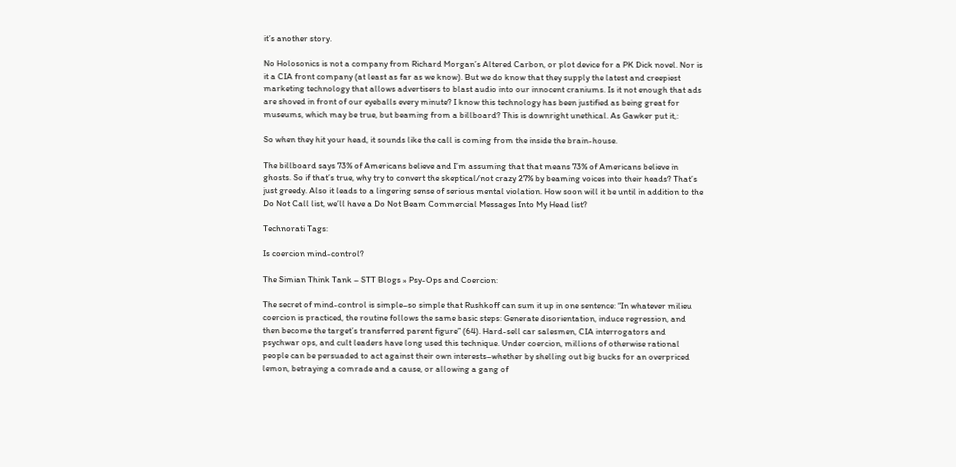it’s another story.

No Holosonics is not a company from Richard Morgan’s Altered Carbon, or plot device for a PK Dick novel. Nor is it a CIA front company (at least as far as we know). But we do know that they supply the latest and creepiest marketing technology that allows advertisers to blast audio into our innocent craniums. Is it not enough that ads are shoved in front of our eyeballs every minute? I know this technology has been justified as being great for museums, which may be true, but beaming from a billboard? This is downright unethical. As Gawker put it,:

So when they hit your head, it sounds like the call is coming from the inside the brain-house.

The billboard says 73% of Americans believe and I’m assuming that that means 73% of Americans believe in ghosts. So if that’s true, why try to convert the skeptical/not crazy 27% by beaming voices into their heads? That’s just greedy. Also it leads to a lingering sense of serious mental violation. How soon will it be until in addition to the Do Not Call list, we’ll have a Do Not Beam Commercial Messages Into My Head list?

Technorati Tags:

Is coercion mind-control?

The Simian Think Tank – STT Blogs » Psy-Ops and Coercion:

The secret of mind-control is simple–so simple that Rushkoff can sum it up in one sentence: “In whatever milieu coercion is practiced, the routine follows the same basic steps: Generate disorientation, induce regression, and then become the target’s transferred parent figure” (64). Hard-sell car salesmen, CIA interrogators and psychwar ops, and cult leaders have long used this technique. Under coercion, millions of otherwise rational people can be persuaded to act against their own interests–whether by shelling out big bucks for an overpriced lemon, betraying a comrade and a cause, or allowing a gang of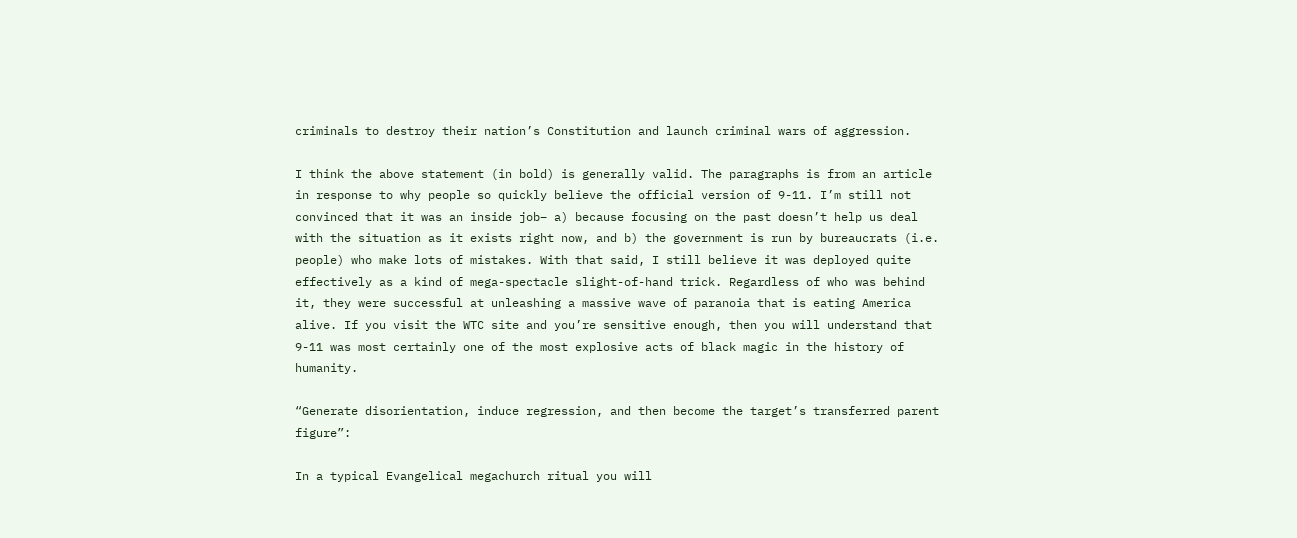criminals to destroy their nation’s Constitution and launch criminal wars of aggression.

I think the above statement (in bold) is generally valid. The paragraphs is from an article in response to why people so quickly believe the official version of 9-11. I’m still not convinced that it was an inside job– a) because focusing on the past doesn’t help us deal with the situation as it exists right now, and b) the government is run by bureaucrats (i.e. people) who make lots of mistakes. With that said, I still believe it was deployed quite effectively as a kind of mega-spectacle slight-of-hand trick. Regardless of who was behind it, they were successful at unleashing a massive wave of paranoia that is eating America alive. If you visit the WTC site and you’re sensitive enough, then you will understand that 9-11 was most certainly one of the most explosive acts of black magic in the history of humanity.

“Generate disorientation, induce regression, and then become the target’s transferred parent figure”:

In a typical Evangelical megachurch ritual you will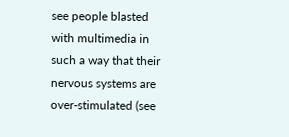see people blasted with multimedia in such a way that their nervous systems are over-stimulated (see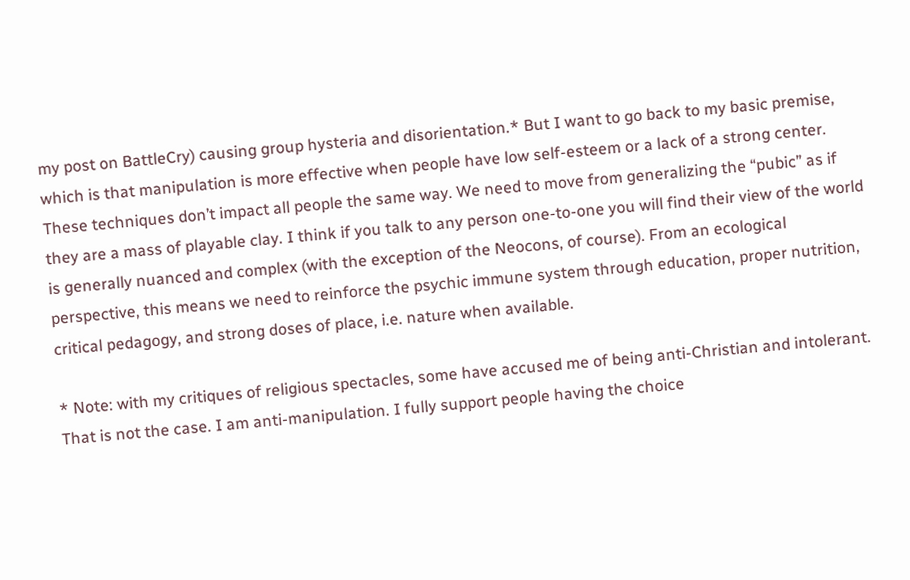my post on BattleCry) causing group hysteria and disorientation.* But I want to go back to my basic premise, which is that manipulation is more effective when people have low self-esteem or a lack of a strong center. These techniques don’t impact all people the same way. We need to move from generalizing the “pubic” as if they are a mass of playable clay. I think if you talk to any person one-to-one you will find their view of the world is generally nuanced and complex (with the exception of the Neocons, of course). From an ecological perspective, this means we need to reinforce the psychic immune system through education, proper nutrition, critical pedagogy, and strong doses of place, i.e. nature when available.

* Note: with my critiques of religious spectacles, some have accused me of being anti-Christian and intolerant. That is not the case. I am anti-manipulation. I fully support people having the choice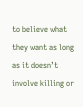to believe what they want as long as it doesn’t involve killing or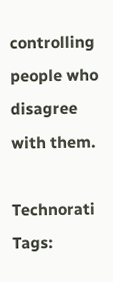controlling people who disagree with them.

Technorati Tags: